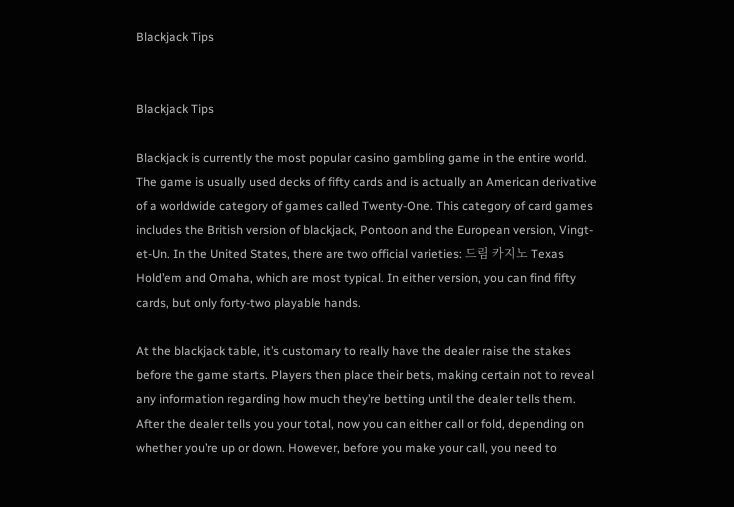Blackjack Tips


Blackjack Tips

Blackjack is currently the most popular casino gambling game in the entire world. The game is usually used decks of fifty cards and is actually an American derivative of a worldwide category of games called Twenty-One. This category of card games includes the British version of blackjack, Pontoon and the European version, Vingt-et-Un. In the United States, there are two official varieties: 드림 카지노 Texas Hold’em and Omaha, which are most typical. In either version, you can find fifty cards, but only forty-two playable hands.

At the blackjack table, it’s customary to really have the dealer raise the stakes before the game starts. Players then place their bets, making certain not to reveal any information regarding how much they’re betting until the dealer tells them. After the dealer tells you your total, now you can either call or fold, depending on whether you’re up or down. However, before you make your call, you need to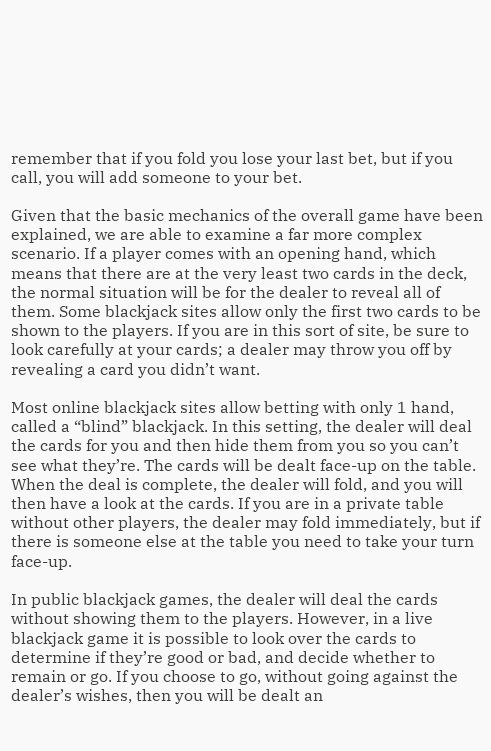remember that if you fold you lose your last bet, but if you call, you will add someone to your bet.

Given that the basic mechanics of the overall game have been explained, we are able to examine a far more complex scenario. If a player comes with an opening hand, which means that there are at the very least two cards in the deck, the normal situation will be for the dealer to reveal all of them. Some blackjack sites allow only the first two cards to be shown to the players. If you are in this sort of site, be sure to look carefully at your cards; a dealer may throw you off by revealing a card you didn’t want.

Most online blackjack sites allow betting with only 1 hand, called a “blind” blackjack. In this setting, the dealer will deal the cards for you and then hide them from you so you can’t see what they’re. The cards will be dealt face-up on the table. When the deal is complete, the dealer will fold, and you will then have a look at the cards. If you are in a private table without other players, the dealer may fold immediately, but if there is someone else at the table you need to take your turn face-up.

In public blackjack games, the dealer will deal the cards without showing them to the players. However, in a live blackjack game it is possible to look over the cards to determine if they’re good or bad, and decide whether to remain or go. If you choose to go, without going against the dealer’s wishes, then you will be dealt an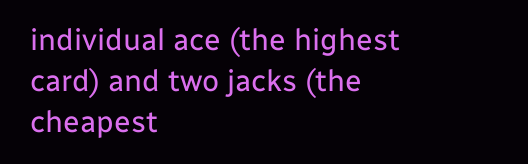individual ace (the highest card) and two jacks (the cheapest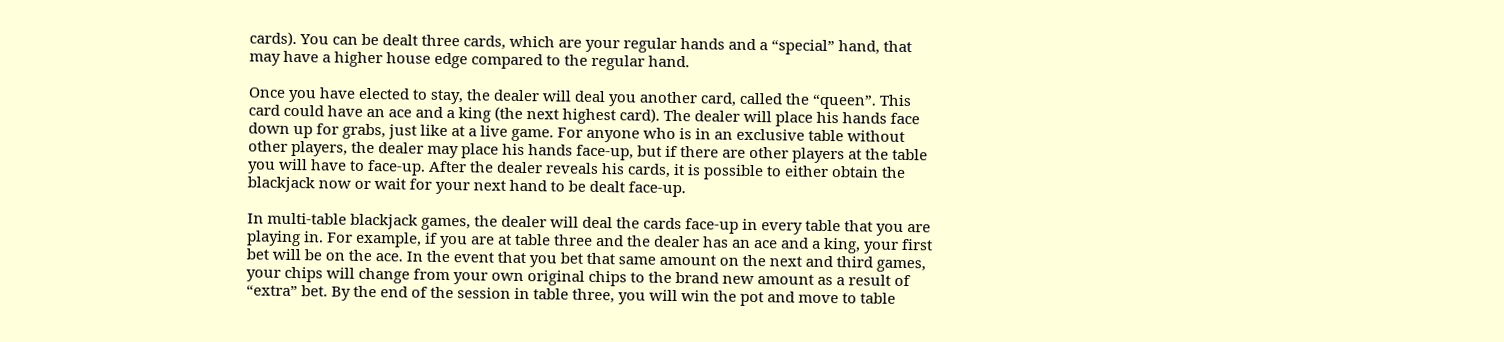cards). You can be dealt three cards, which are your regular hands and a “special” hand, that may have a higher house edge compared to the regular hand.

Once you have elected to stay, the dealer will deal you another card, called the “queen”. This card could have an ace and a king (the next highest card). The dealer will place his hands face down up for grabs, just like at a live game. For anyone who is in an exclusive table without other players, the dealer may place his hands face-up, but if there are other players at the table you will have to face-up. After the dealer reveals his cards, it is possible to either obtain the blackjack now or wait for your next hand to be dealt face-up.

In multi-table blackjack games, the dealer will deal the cards face-up in every table that you are playing in. For example, if you are at table three and the dealer has an ace and a king, your first bet will be on the ace. In the event that you bet that same amount on the next and third games, your chips will change from your own original chips to the brand new amount as a result of “extra” bet. By the end of the session in table three, you will win the pot and move to table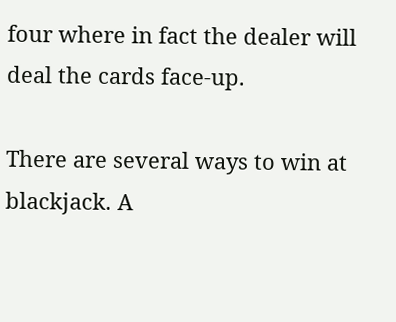four where in fact the dealer will deal the cards face-up.

There are several ways to win at blackjack. A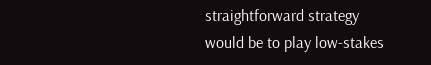straightforward strategy would be to play low-stakes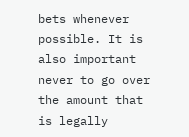bets whenever possible. It is also important never to go over the amount that is legally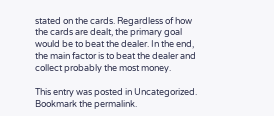stated on the cards. Regardless of how the cards are dealt, the primary goal would be to beat the dealer. In the end, the main factor is to beat the dealer and collect probably the most money.

This entry was posted in Uncategorized. Bookmark the permalink.